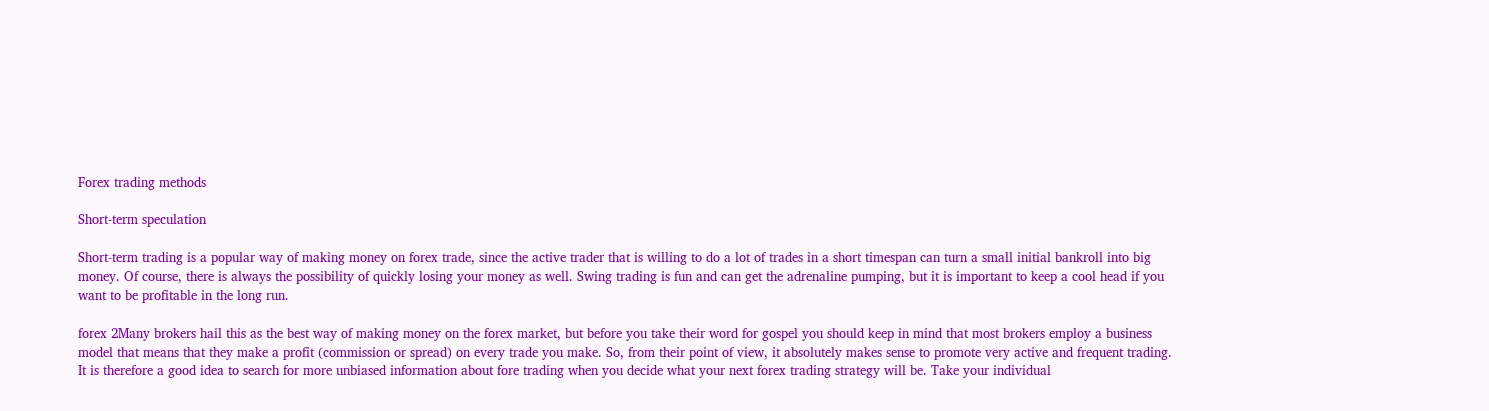Forex trading methods

Short-term speculation

Short-term trading is a popular way of making money on forex trade, since the active trader that is willing to do a lot of trades in a short timespan can turn a small initial bankroll into big money. Of course, there is always the possibility of quickly losing your money as well. Swing trading is fun and can get the adrenaline pumping, but it is important to keep a cool head if you want to be profitable in the long run.

forex 2Many brokers hail this as the best way of making money on the forex market, but before you take their word for gospel you should keep in mind that most brokers employ a business model that means that they make a profit (commission or spread) on every trade you make. So, from their point of view, it absolutely makes sense to promote very active and frequent trading. It is therefore a good idea to search for more unbiased information about fore trading when you decide what your next forex trading strategy will be. Take your individual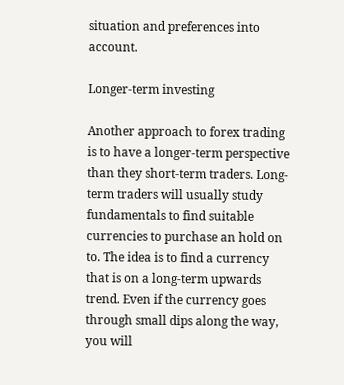situation and preferences into account.

Longer-term investing

Another approach to forex trading is to have a longer-term perspective than they short-term traders. Long-term traders will usually study fundamentals to find suitable currencies to purchase an hold on to. The idea is to find a currency that is on a long-term upwards trend. Even if the currency goes through small dips along the way, you will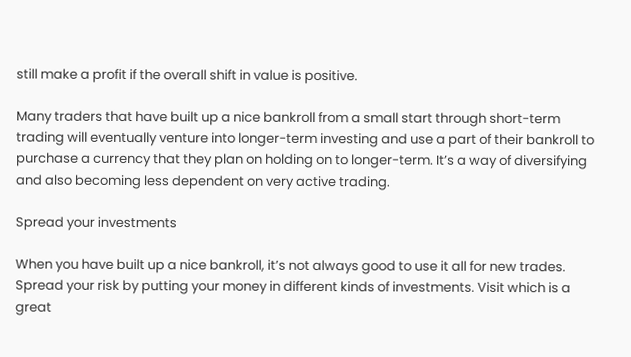still make a profit if the overall shift in value is positive.

Many traders that have built up a nice bankroll from a small start through short-term trading will eventually venture into longer-term investing and use a part of their bankroll to purchase a currency that they plan on holding on to longer-term. It’s a way of diversifying and also becoming less dependent on very active trading.

Spread your investments

When you have built up a nice bankroll, it’s not always good to use it all for new trades. Spread your risk by putting your money in different kinds of investments. Visit which is a great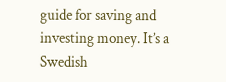guide for saving and investing money. It’s a Swedish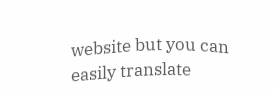website but you can easily translate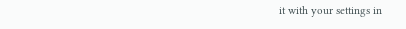it with your settings in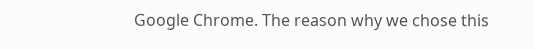Google Chrome. The reason why we chose this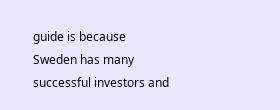guide is because Sweden has many successful investors and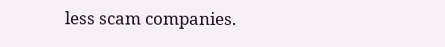less scam companies.